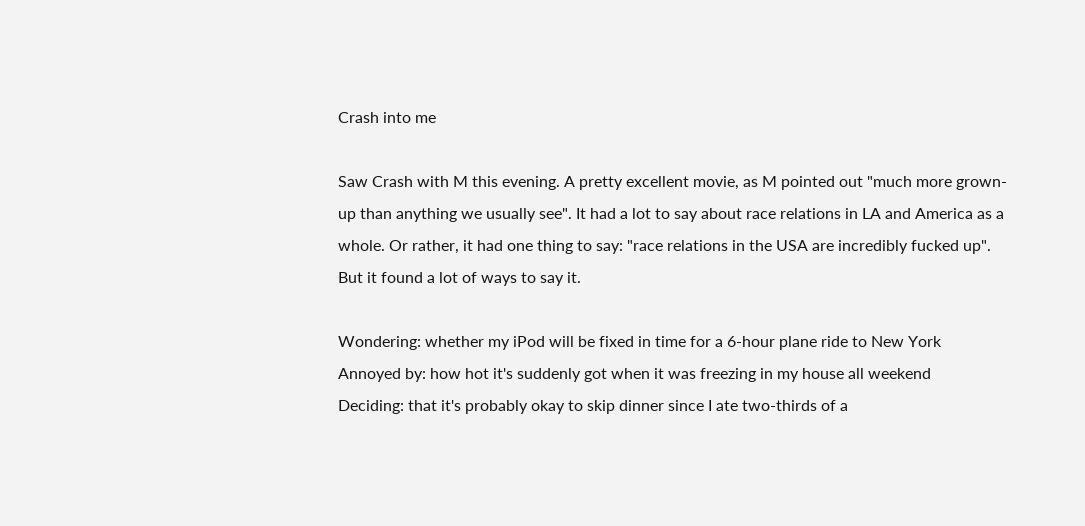Crash into me

Saw Crash with M this evening. A pretty excellent movie, as M pointed out "much more grown-up than anything we usually see". It had a lot to say about race relations in LA and America as a whole. Or rather, it had one thing to say: "race relations in the USA are incredibly fucked up". But it found a lot of ways to say it.

Wondering: whether my iPod will be fixed in time for a 6-hour plane ride to New York
Annoyed by: how hot it's suddenly got when it was freezing in my house all weekend
Deciding: that it's probably okay to skip dinner since I ate two-thirds of a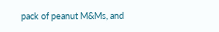pack of peanut M&Ms, and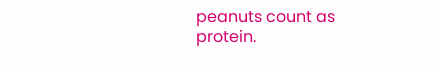peanuts count as protein.